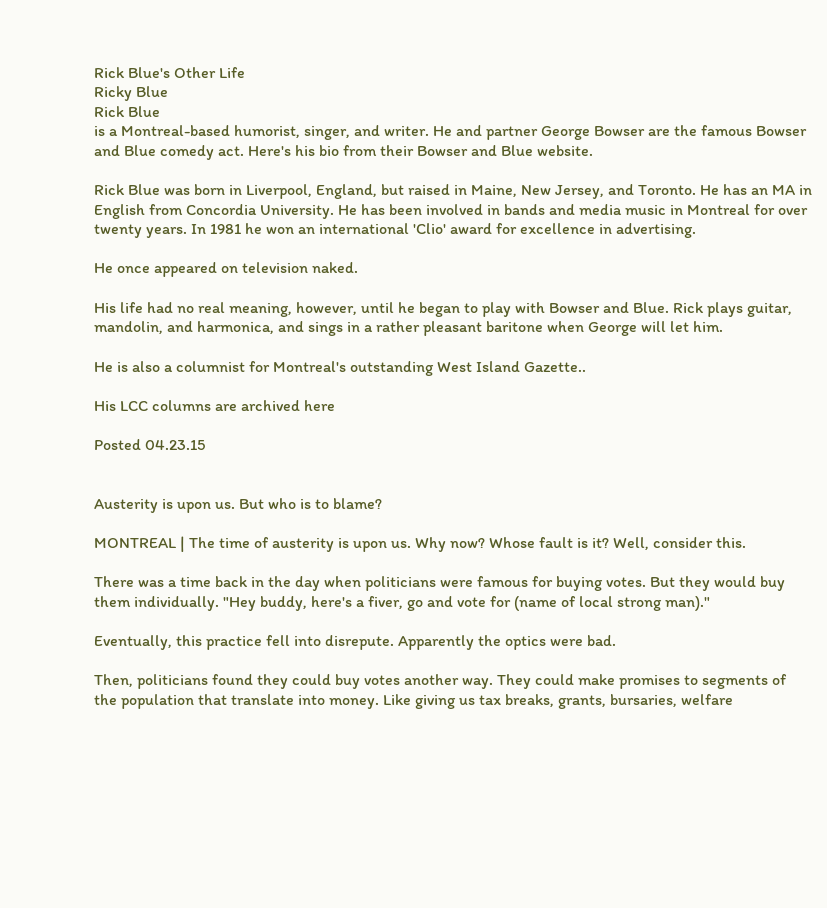Rick Blue's Other Life
Ricky Blue
Rick Blue
is a Montreal-based humorist, singer, and writer. He and partner George Bowser are the famous Bowser and Blue comedy act. Here's his bio from their Bowser and Blue website.

Rick Blue was born in Liverpool, England, but raised in Maine, New Jersey, and Toronto. He has an MA in English from Concordia University. He has been involved in bands and media music in Montreal for over twenty years. In 1981 he won an international 'Clio' award for excellence in advertising.

He once appeared on television naked.

His life had no real meaning, however, until he began to play with Bowser and Blue. Rick plays guitar, mandolin, and harmonica, and sings in a rather pleasant baritone when George will let him.

He is also a columnist for Montreal's outstanding West Island Gazette..

His LCC columns are archived here

Posted 04.23.15


Austerity is upon us. But who is to blame?

MONTREAL | The time of austerity is upon us. Why now? Whose fault is it? Well, consider this.

There was a time back in the day when politicians were famous for buying votes. But they would buy them individually. "Hey buddy, here's a fiver, go and vote for (name of local strong man)."

Eventually, this practice fell into disrepute. Apparently the optics were bad.

Then, politicians found they could buy votes another way. They could make promises to segments of the population that translate into money. Like giving us tax breaks, grants, bursaries, welfare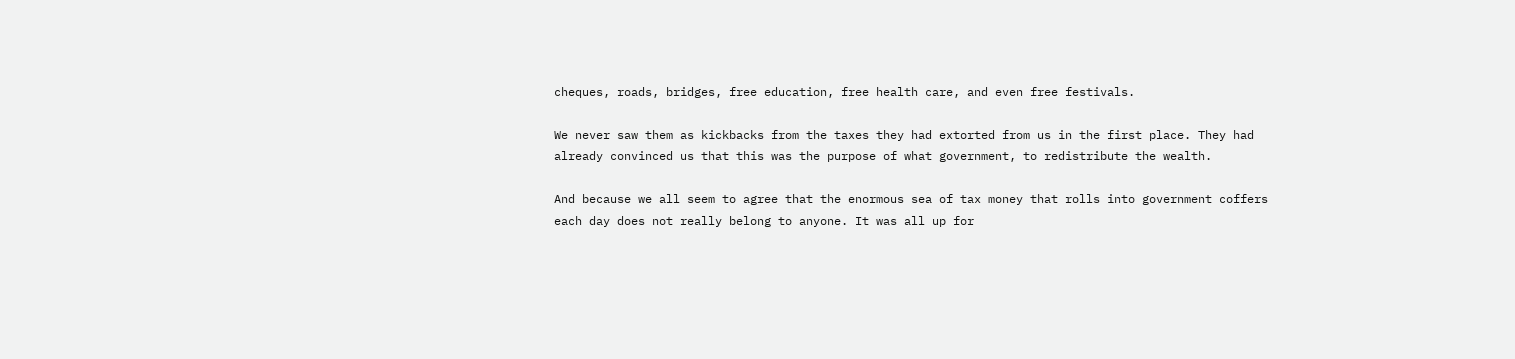cheques, roads, bridges, free education, free health care, and even free festivals.

We never saw them as kickbacks from the taxes they had extorted from us in the first place. They had already convinced us that this was the purpose of what government, to redistribute the wealth.

And because we all seem to agree that the enormous sea of tax money that rolls into government coffers each day does not really belong to anyone. It was all up for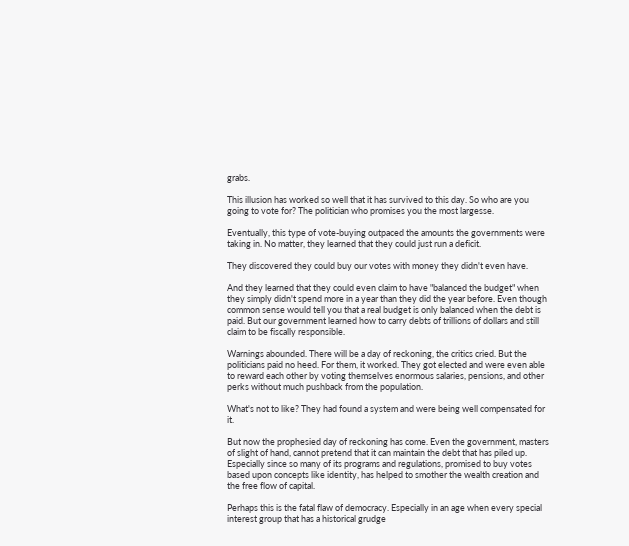grabs.

This illusion has worked so well that it has survived to this day. So who are you going to vote for? The politician who promises you the most largesse.

Eventually, this type of vote-buying outpaced the amounts the governments were taking in. No matter, they learned that they could just run a deficit.

They discovered they could buy our votes with money they didn't even have.

And they learned that they could even claim to have "balanced the budget" when they simply didn't spend more in a year than they did the year before. Even though common sense would tell you that a real budget is only balanced when the debt is paid. But our government learned how to carry debts of trillions of dollars and still claim to be fiscally responsible.

Warnings abounded. There will be a day of reckoning, the critics cried. But the politicians paid no heed. For them, it worked. They got elected and were even able to reward each other by voting themselves enormous salaries, pensions, and other perks without much pushback from the population.

What's not to like? They had found a system and were being well compensated for it.

But now the prophesied day of reckoning has come. Even the government, masters of slight of hand, cannot pretend that it can maintain the debt that has piled up. Especially since so many of its programs and regulations, promised to buy votes based upon concepts like identity, has helped to smother the wealth creation and the free flow of capital.

Perhaps this is the fatal flaw of democracy. Especially in an age when every special interest group that has a historical grudge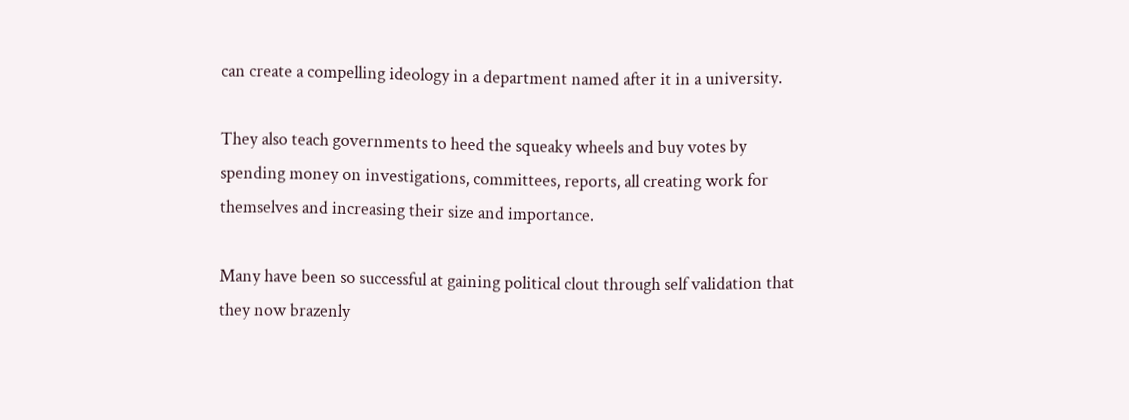can create a compelling ideology in a department named after it in a university.

They also teach governments to heed the squeaky wheels and buy votes by spending money on investigations, committees, reports, all creating work for themselves and increasing their size and importance.

Many have been so successful at gaining political clout through self validation that they now brazenly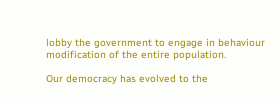lobby the government to engage in behaviour modification of the entire population.

Our democracy has evolved to the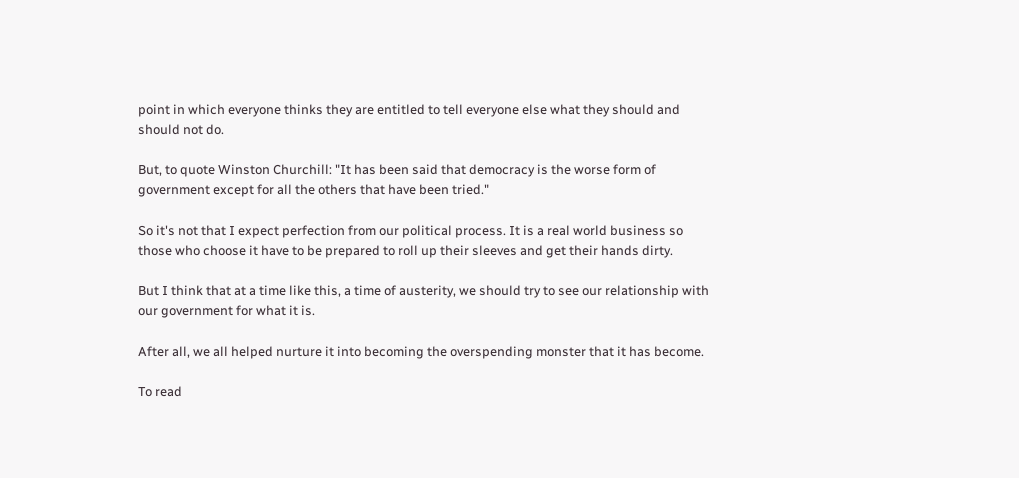point in which everyone thinks they are entitled to tell everyone else what they should and should not do.

But, to quote Winston Churchill: "It has been said that democracy is the worse form of government except for all the others that have been tried."

So it's not that I expect perfection from our political process. It is a real world business so those who choose it have to be prepared to roll up their sleeves and get their hands dirty.

But I think that at a time like this, a time of austerity, we should try to see our relationship with our government for what it is.

After all, we all helped nurture it into becoming the overspending monster that it has become.

To read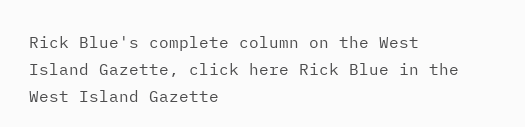Rick Blue's complete column on the West Island Gazette, click here Rick Blue in the West Island Gazette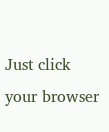Just click your browser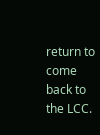return to come back to the LCC.